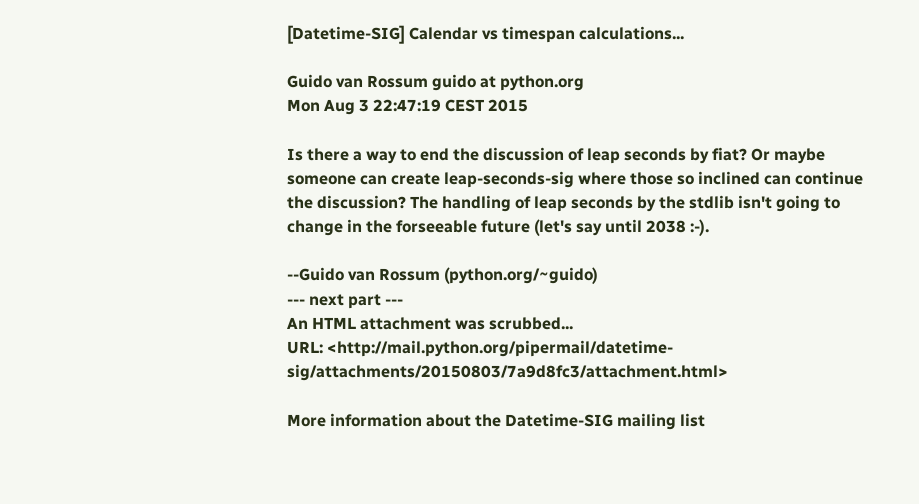[Datetime-SIG] Calendar vs timespan calculations...

Guido van Rossum guido at python.org
Mon Aug 3 22:47:19 CEST 2015

Is there a way to end the discussion of leap seconds by fiat? Or maybe
someone can create leap-seconds-sig where those so inclined can continue
the discussion? The handling of leap seconds by the stdlib isn't going to
change in the forseeable future (let's say until 2038 :-).

--Guido van Rossum (python.org/~guido)
--- next part ---
An HTML attachment was scrubbed...
URL: <http://mail.python.org/pipermail/datetime-sig/attachments/20150803/7a9d8fc3/attachment.html>

More information about the Datetime-SIG mailing list